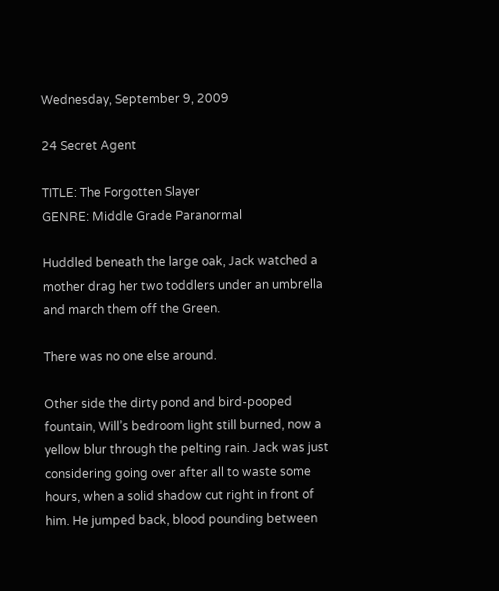Wednesday, September 9, 2009

24 Secret Agent

TITLE: The Forgotten Slayer
GENRE: Middle Grade Paranormal

Huddled beneath the large oak, Jack watched a mother drag her two toddlers under an umbrella and march them off the Green.

There was no one else around.

Other side the dirty pond and bird-pooped fountain, Will’s bedroom light still burned, now a yellow blur through the pelting rain. Jack was just considering going over after all to waste some hours, when a solid shadow cut right in front of him. He jumped back, blood pounding between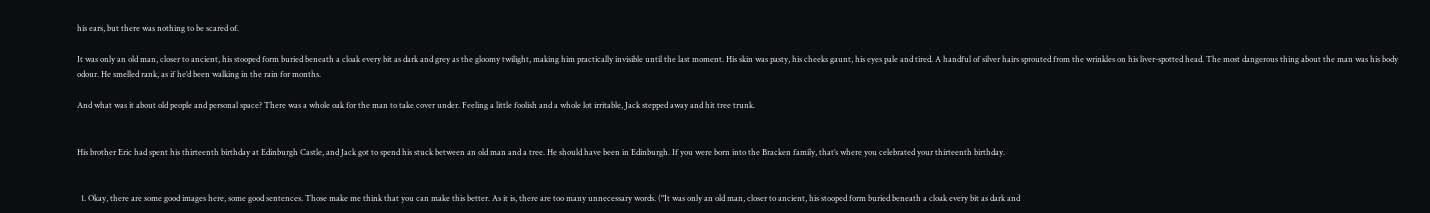his ears, but there was nothing to be scared of.

It was only an old man, closer to ancient, his stooped form buried beneath a cloak every bit as dark and grey as the gloomy twilight, making him practically invisible until the last moment. His skin was pasty, his cheeks gaunt, his eyes pale and tired. A handful of silver hairs sprouted from the wrinkles on his liver-spotted head. The most dangerous thing about the man was his body odour. He smelled rank, as if he’d been walking in the rain for months.

And what was it about old people and personal space? There was a whole oak for the man to take cover under. Feeling a little foolish and a whole lot irritable, Jack stepped away and hit tree trunk.


His brother Eric had spent his thirteenth birthday at Edinburgh Castle, and Jack got to spend his stuck between an old man and a tree. He should have been in Edinburgh. If you were born into the Bracken family, that’s where you celebrated your thirteenth birthday.


  1. Okay, there are some good images here, some good sentences. Those make me think that you can make this better. As it is, there are too many unnecessary words. ("It was only an old man, closer to ancient, his stooped form buried beneath a cloak every bit as dark and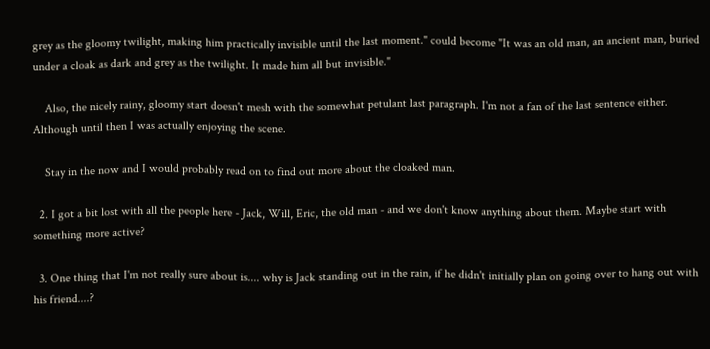grey as the gloomy twilight, making him practically invisible until the last moment." could become "It was an old man, an ancient man, buried under a cloak as dark and grey as the twilight. It made him all but invisible."

    Also, the nicely rainy, gloomy start doesn't mesh with the somewhat petulant last paragraph. I'm not a fan of the last sentence either. Although until then I was actually enjoying the scene.

    Stay in the now and I would probably read on to find out more about the cloaked man.

  2. I got a bit lost with all the people here - Jack, Will, Eric, the old man - and we don't know anything about them. Maybe start with something more active?

  3. One thing that I'm not really sure about is.... why is Jack standing out in the rain, if he didn't initially plan on going over to hang out with his friend....?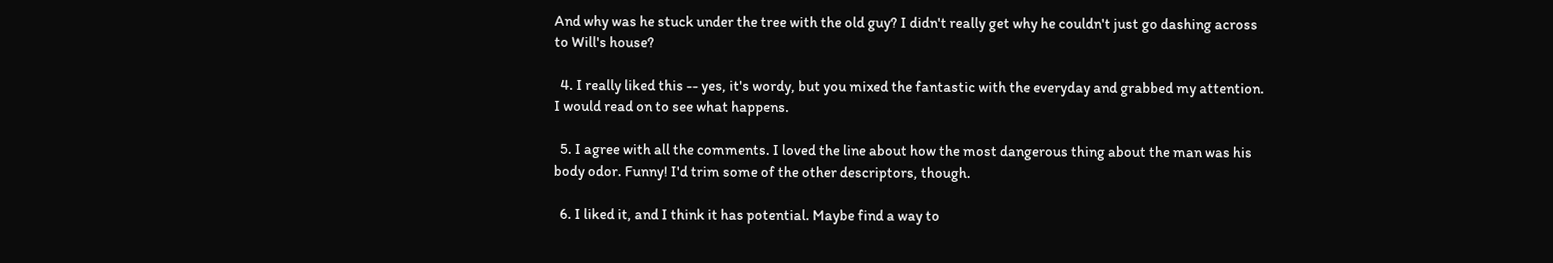And why was he stuck under the tree with the old guy? I didn't really get why he couldn't just go dashing across to Will's house?

  4. I really liked this -- yes, it's wordy, but you mixed the fantastic with the everyday and grabbed my attention. I would read on to see what happens.

  5. I agree with all the comments. I loved the line about how the most dangerous thing about the man was his body odor. Funny! I'd trim some of the other descriptors, though.

  6. I liked it, and I think it has potential. Maybe find a way to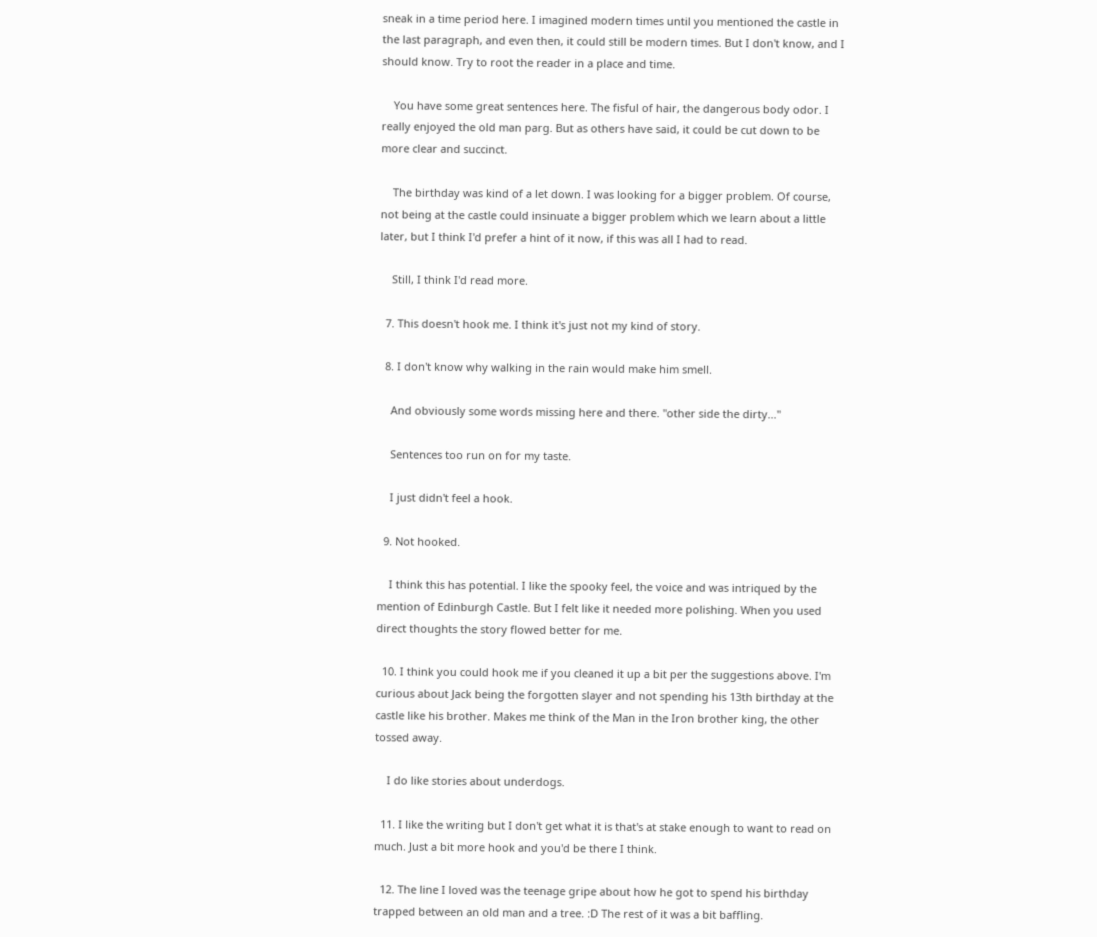sneak in a time period here. I imagined modern times until you mentioned the castle in the last paragraph, and even then, it could still be modern times. But I don't know, and I should know. Try to root the reader in a place and time.

    You have some great sentences here. The fisful of hair, the dangerous body odor. I really enjoyed the old man parg. But as others have said, it could be cut down to be more clear and succinct.

    The birthday was kind of a let down. I was looking for a bigger problem. Of course, not being at the castle could insinuate a bigger problem which we learn about a little later, but I think I'd prefer a hint of it now, if this was all I had to read.

    Still, I think I'd read more.

  7. This doesn't hook me. I think it's just not my kind of story.

  8. I don't know why walking in the rain would make him smell.

    And obviously some words missing here and there. "other side the dirty..."

    Sentences too run on for my taste.

    I just didn't feel a hook.

  9. Not hooked.

    I think this has potential. I like the spooky feel, the voice and was intriqued by the mention of Edinburgh Castle. But I felt like it needed more polishing. When you used direct thoughts the story flowed better for me.

  10. I think you could hook me if you cleaned it up a bit per the suggestions above. I'm curious about Jack being the forgotten slayer and not spending his 13th birthday at the castle like his brother. Makes me think of the Man in the Iron brother king, the other tossed away.

    I do like stories about underdogs.

  11. I like the writing but I don't get what it is that's at stake enough to want to read on much. Just a bit more hook and you'd be there I think.

  12. The line I loved was the teenage gripe about how he got to spend his birthday trapped between an old man and a tree. :D The rest of it was a bit baffling.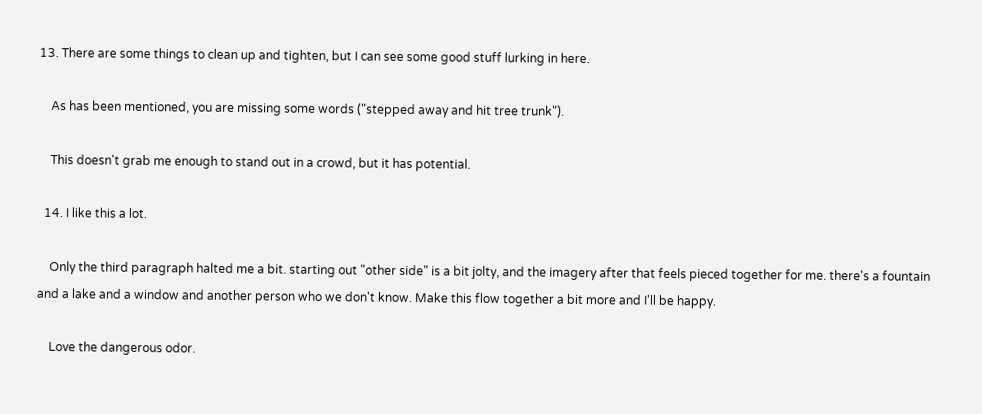13. There are some things to clean up and tighten, but I can see some good stuff lurking in here.

    As has been mentioned, you are missing some words ("stepped away and hit tree trunk").

    This doesn't grab me enough to stand out in a crowd, but it has potential.

  14. I like this a lot.

    Only the third paragraph halted me a bit. starting out "other side" is a bit jolty, and the imagery after that feels pieced together for me. there's a fountain and a lake and a window and another person who we don't know. Make this flow together a bit more and I'll be happy.

    Love the dangerous odor.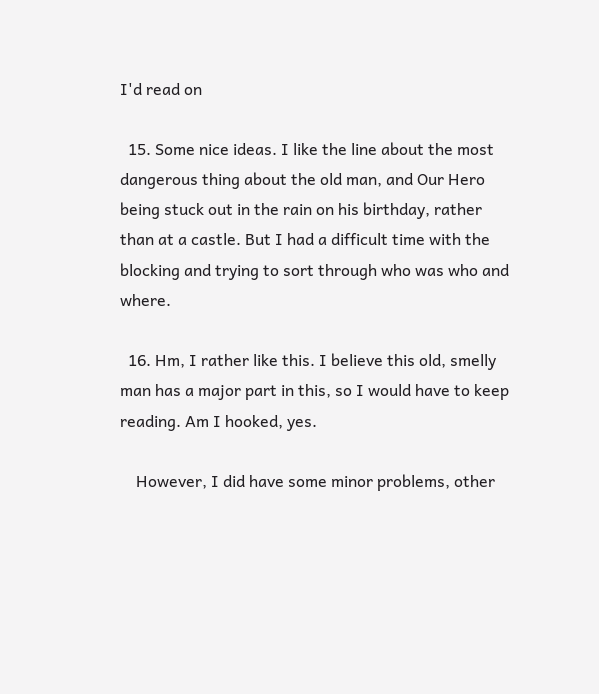I'd read on

  15. Some nice ideas. I like the line about the most dangerous thing about the old man, and Our Hero being stuck out in the rain on his birthday, rather than at a castle. But I had a difficult time with the blocking and trying to sort through who was who and where.

  16. Hm, I rather like this. I believe this old, smelly man has a major part in this, so I would have to keep reading. Am I hooked, yes.

    However, I did have some minor problems, other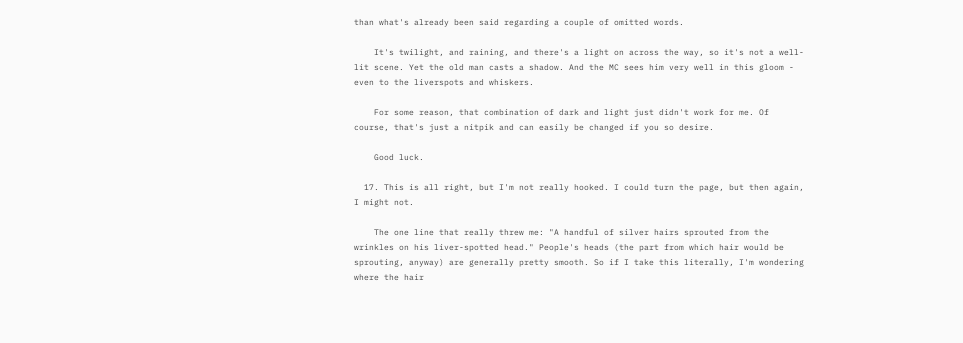than what's already been said regarding a couple of omitted words.

    It's twilight, and raining, and there's a light on across the way, so it's not a well-lit scene. Yet the old man casts a shadow. And the MC sees him very well in this gloom - even to the liverspots and whiskers.

    For some reason, that combination of dark and light just didn't work for me. Of course, that's just a nitpik and can easily be changed if you so desire.

    Good luck.

  17. This is all right, but I'm not really hooked. I could turn the page, but then again, I might not.

    The one line that really threw me: "A handful of silver hairs sprouted from the wrinkles on his liver-spotted head." People's heads (the part from which hair would be sprouting, anyway) are generally pretty smooth. So if I take this literally, I'm wondering where the hair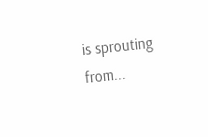is sprouting from...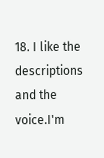18. I like the descriptions and the voice.I'm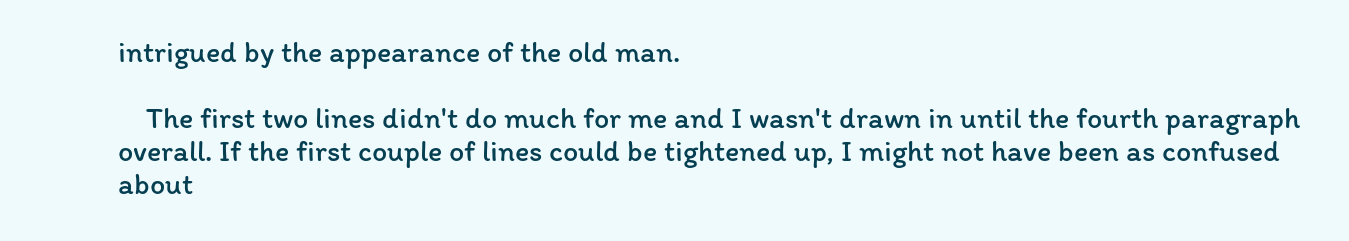intrigued by the appearance of the old man.

    The first two lines didn't do much for me and I wasn't drawn in until the fourth paragraph overall. If the first couple of lines could be tightened up, I might not have been as confused about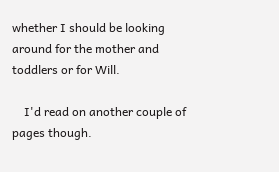whether I should be looking around for the mother and toddlers or for Will.

    I'd read on another couple of pages though.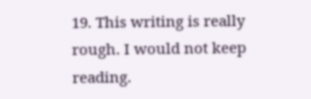19. This writing is really rough. I would not keep reading.